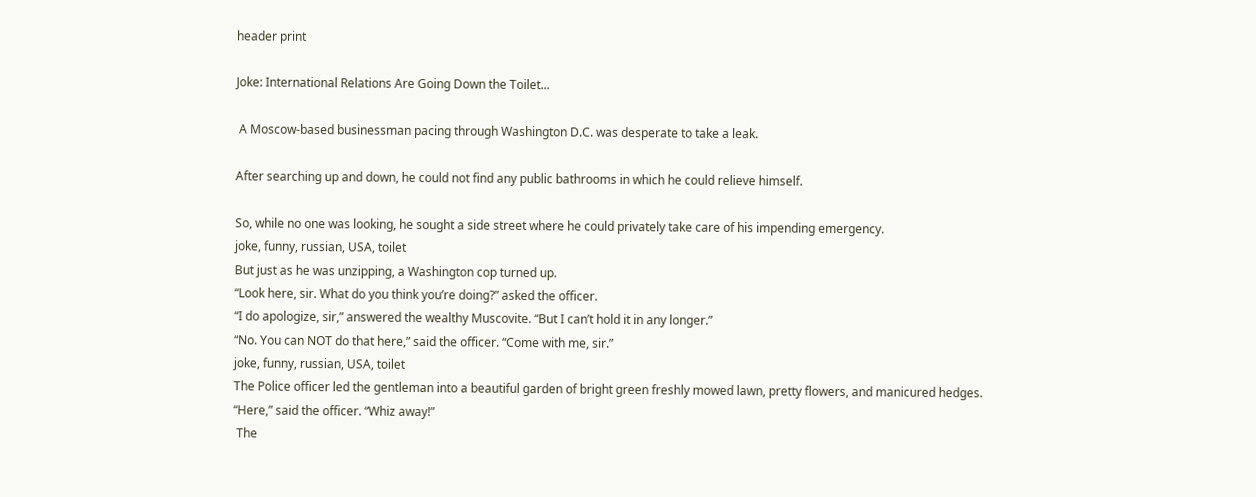header print

Joke: International Relations Are Going Down the Toilet...

 A Moscow-based businessman pacing through Washington D.C. was desperate to take a leak.

After searching up and down, he could not find any public bathrooms in which he could relieve himself.

So, while no one was looking, he sought a side street where he could privately take care of his impending emergency.
joke, funny, russian, USA, toilet
But just as he was unzipping, a Washington cop turned up.
“Look here, sir. What do you think you’re doing?” asked the officer.
“I do apologize, sir,” answered the wealthy Muscovite. “But I can’t hold it in any longer.”
“No. You can NOT do that here,” said the officer. “Come with me, sir.”
joke, funny, russian, USA, toilet
The Police officer led the gentleman into a beautiful garden of bright green freshly mowed lawn, pretty flowers, and manicured hedges.
“Here,” said the officer. “Whiz away!”
 The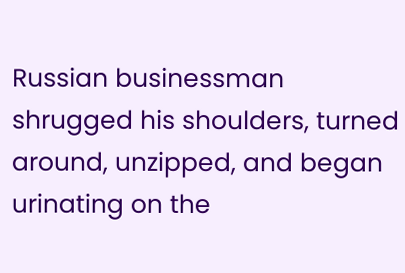Russian businessman shrugged his shoulders, turned around, unzipped, and began urinating on the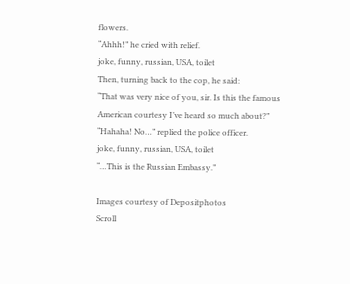flowers.
“Ahhh!” he cried with relief.
joke, funny, russian, USA, toilet
Then, turning back to the cop, he said:
“That was very nice of you, sir. Is this the famous American courtesy I’ve heard so much about?”
“Hahaha! No…” replied the police officer.
joke, funny, russian, USA, toilet
“…This is the Russian Embassy.”

Images courtesy of Depositphotos
Scroll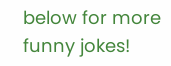below for more funny jokes!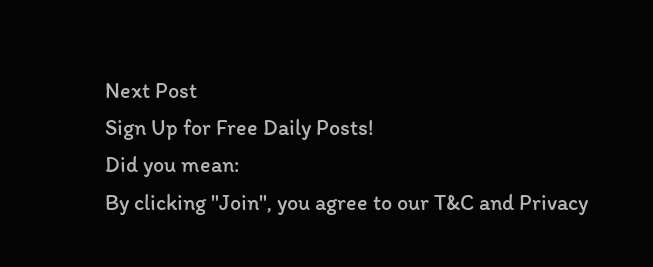Next Post
Sign Up for Free Daily Posts!
Did you mean:
By clicking "Join", you agree to our T&C and Privacy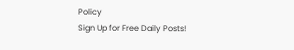Policy
Sign Up for Free Daily Posts!